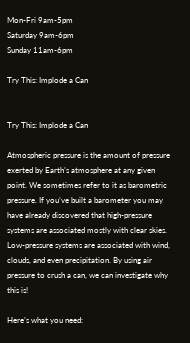Mon-Fri 9am-5pm
Saturday 9am-6pm
Sunday 11am-6pm

Try This: Implode a Can


Try This: Implode a Can

Atmospheric pressure is the amount of pressure exerted by Earth’s atmosphere at any given point. We sometimes refer to it as barometric pressure. If you’ve built a barometer you may have already discovered that high-pressure systems are associated mostly with clear skies. Low-pressure systems are associated with wind, clouds, and even precipitation. By using air pressure to crush a can, we can investigate why this is!

Here’s what you need: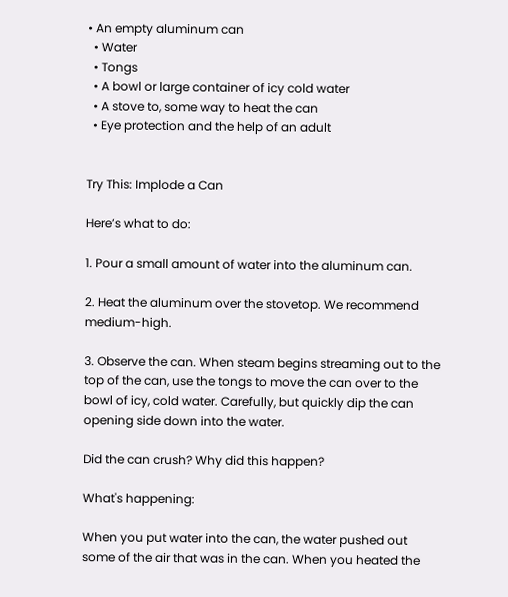• An empty aluminum can
  • Water
  • Tongs
  • A bowl or large container of icy cold water
  • A stove to, some way to heat the can
  • Eye protection and the help of an adult


Try This: Implode a Can

Here’s what to do:

1. Pour a small amount of water into the aluminum can.

2. Heat the aluminum over the stovetop. We recommend medium-high.

3. Observe the can. When steam begins streaming out to the top of the can, use the tongs to move the can over to the bowl of icy, cold water. Carefully, but quickly dip the can opening side down into the water.

Did the can crush? Why did this happen?

What's happening:

When you put water into the can, the water pushed out some of the air that was in the can. When you heated the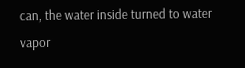can, the water inside turned to water vapor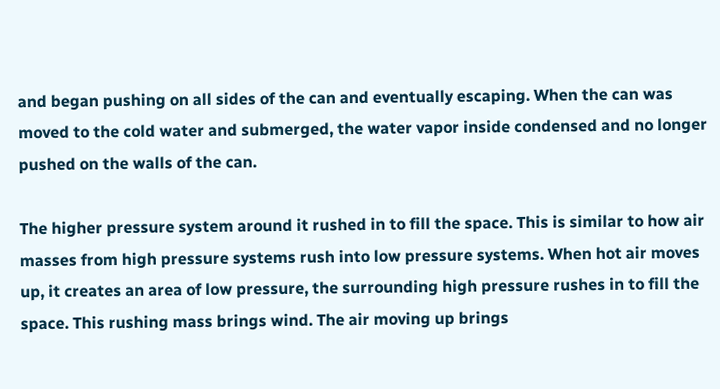and began pushing on all sides of the can and eventually escaping. When the can was moved to the cold water and submerged, the water vapor inside condensed and no longer pushed on the walls of the can.

The higher pressure system around it rushed in to fill the space. This is similar to how air masses from high pressure systems rush into low pressure systems. When hot air moves up, it creates an area of low pressure, the surrounding high pressure rushes in to fill the space. This rushing mass brings wind. The air moving up brings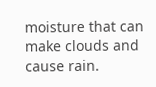moisture that can make clouds and cause rain.